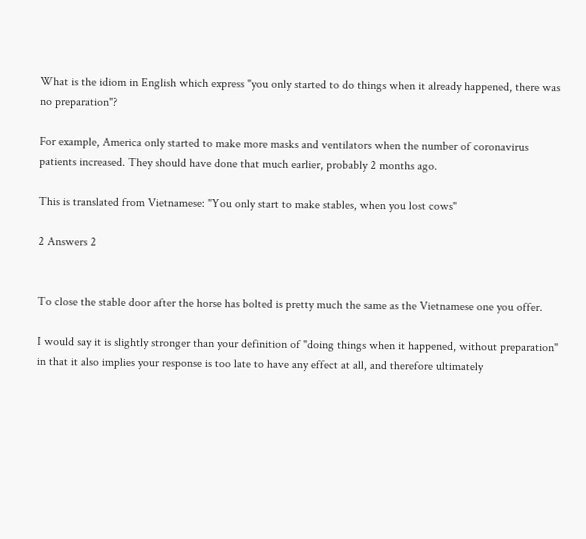What is the idiom in English which express "you only started to do things when it already happened, there was no preparation"?

For example, America only started to make more masks and ventilators when the number of coronavirus patients increased. They should have done that much earlier, probably 2 months ago.

This is translated from Vietnamese: "You only start to make stables, when you lost cows"

2 Answers 2


To close the stable door after the horse has bolted is pretty much the same as the Vietnamese one you offer.

I would say it is slightly stronger than your definition of "doing things when it happened, without preparation" in that it also implies your response is too late to have any effect at all, and therefore ultimately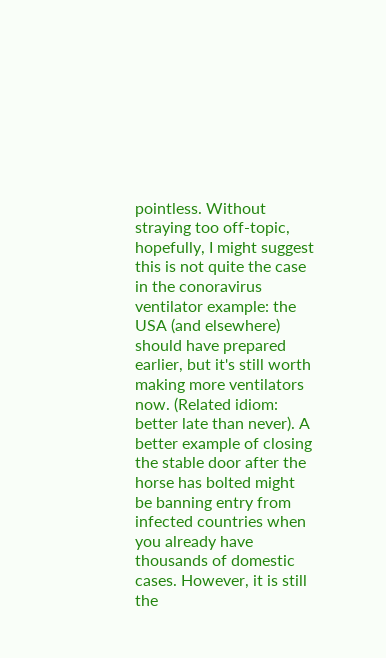pointless. Without straying too off-topic, hopefully, I might suggest this is not quite the case in the conoravirus ventilator example: the USA (and elsewhere) should have prepared earlier, but it's still worth making more ventilators now. (Related idiom: better late than never). A better example of closing the stable door after the horse has bolted might be banning entry from infected countries when you already have thousands of domestic cases. However, it is still the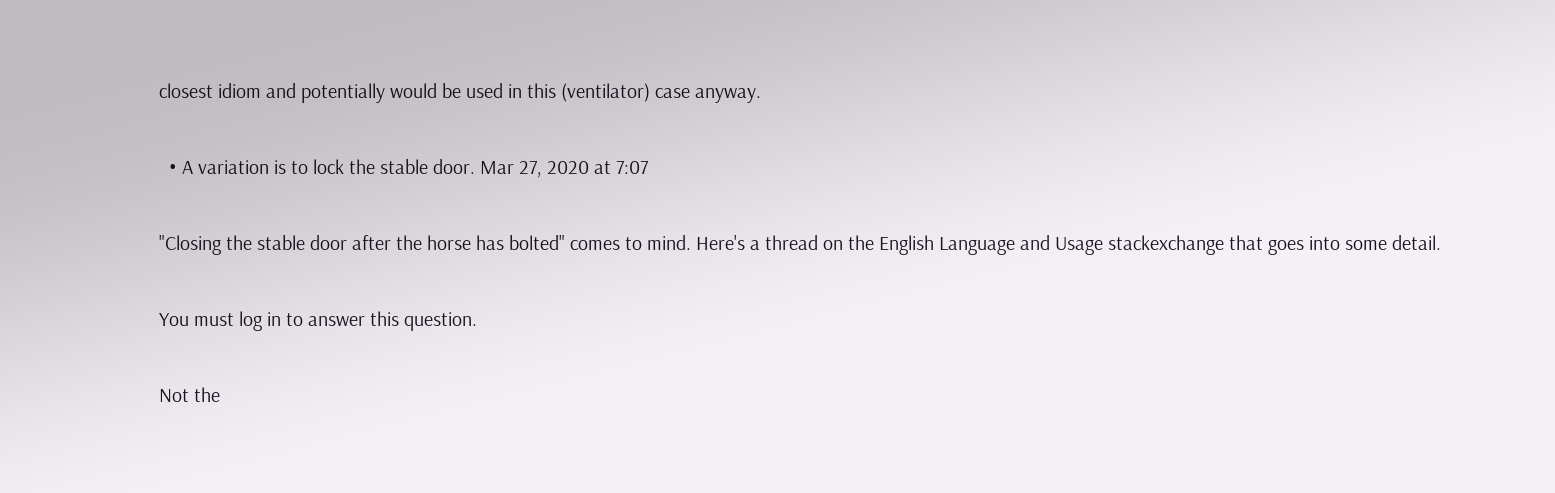closest idiom and potentially would be used in this (ventilator) case anyway.

  • A variation is to lock the stable door. Mar 27, 2020 at 7:07

"Closing the stable door after the horse has bolted" comes to mind. Here's a thread on the English Language and Usage stackexchange that goes into some detail.

You must log in to answer this question.

Not the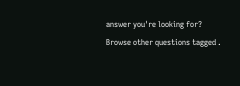answer you're looking for? Browse other questions tagged .